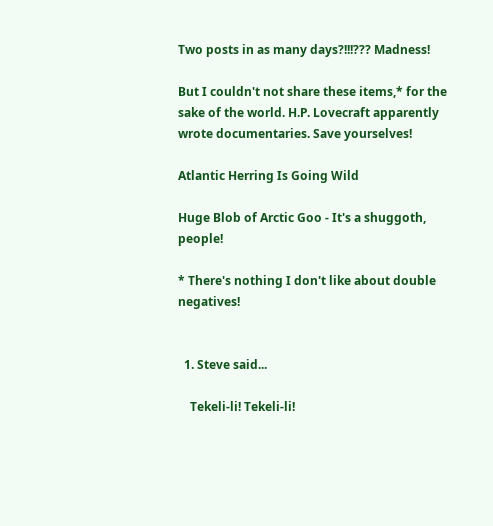Two posts in as many days?!!!??? Madness!

But I couldn't not share these items,* for the sake of the world. H.P. Lovecraft apparently wrote documentaries. Save yourselves!

Atlantic Herring Is Going Wild

Huge Blob of Arctic Goo - It's a shuggoth, people!

* There's nothing I don't like about double negatives!


  1. Steve said...

    Tekeli-li! Tekeli-li!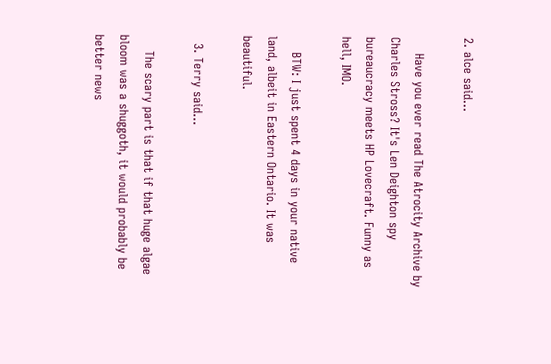2. alce said...

    Have you ever read The Atrocity Archive by Charles Stross? It's Len Deighton spy bureaucracy meets HP Lovecraft. Funny as hell, IMO.

    BTW: I just spent 4 days in your native land, albeit in Eastern Ontario. It was beautiful.

  3. Terry said...

    The scary part is that if that huge algae bloom was a shuggoth, it would probably be better news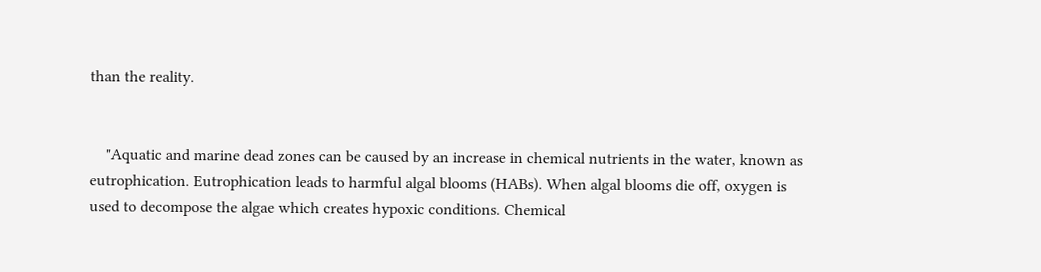than the reality.


    "Aquatic and marine dead zones can be caused by an increase in chemical nutrients in the water, known as eutrophication. Eutrophication leads to harmful algal blooms (HABs). When algal blooms die off, oxygen is used to decompose the algae which creates hypoxic conditions. Chemical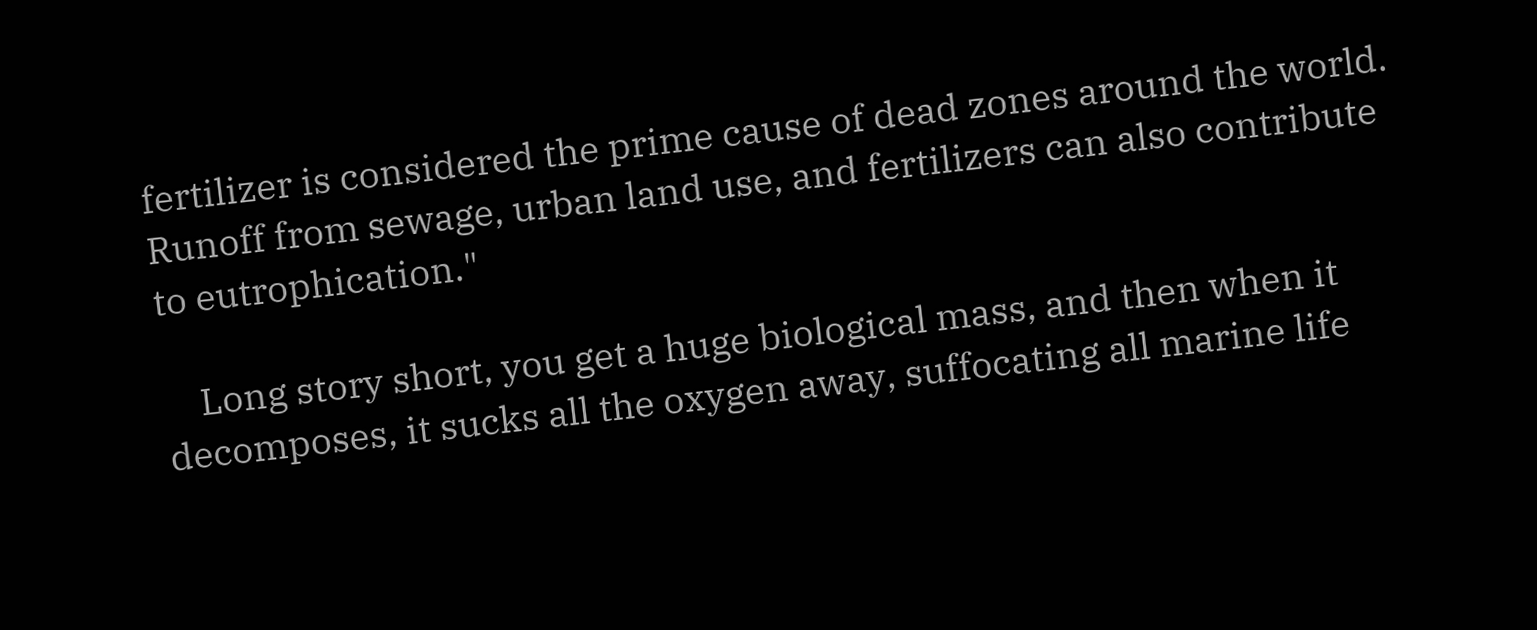fertilizer is considered the prime cause of dead zones around the world. Runoff from sewage, urban land use, and fertilizers can also contribute to eutrophication."

    Long story short, you get a huge biological mass, and then when it decomposes, it sucks all the oxygen away, suffocating all marine life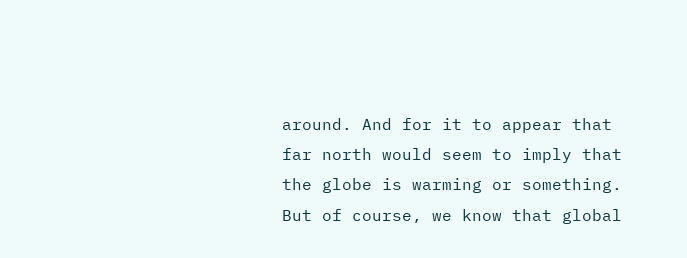around. And for it to appear that far north would seem to imply that the globe is warming or something. But of course, we know that global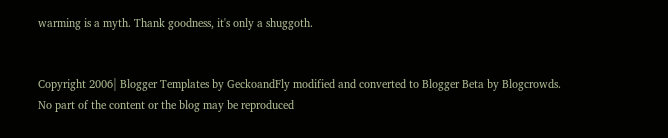warming is a myth. Thank goodness, it's only a shuggoth.


Copyright 2006| Blogger Templates by GeckoandFly modified and converted to Blogger Beta by Blogcrowds.
No part of the content or the blog may be reproduced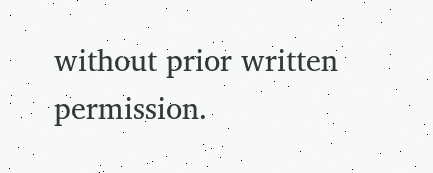without prior written permission.